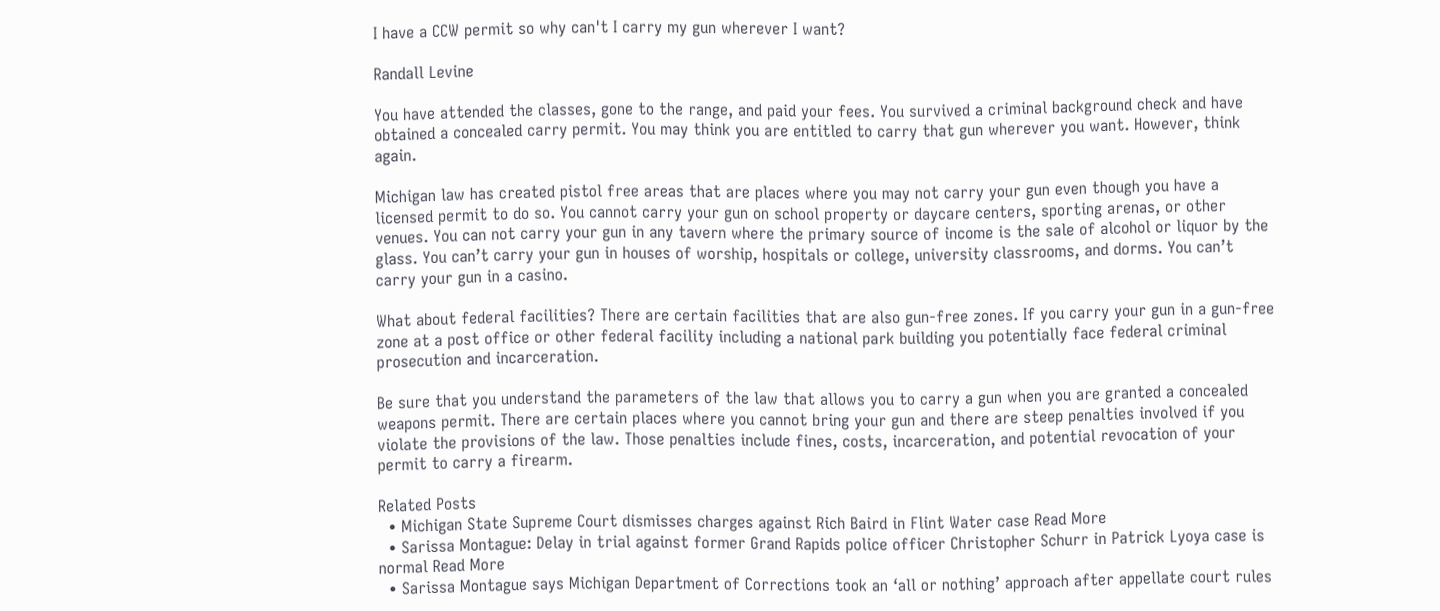I have a CCW permit so why can't I carry my gun wherever I want?

Randall Levine

You have attended the classes, gone to the range, and paid your fees. You survived a criminal background check and have obtained a concealed carry permit. You may think you are entitled to carry that gun wherever you want. However, think again.

Michigan law has created pistol free areas that are places where you may not carry your gun even though you have a licensed permit to do so. You cannot carry your gun on school property or daycare centers, sporting arenas, or other venues. You can not carry your gun in any tavern where the primary source of income is the sale of alcohol or liquor by the glass. You can’t carry your gun in houses of worship, hospitals or college, university classrooms, and dorms. You can’t carry your gun in a casino.

What about federal facilities? There are certain facilities that are also gun-free zones. If you carry your gun in a gun-free zone at a post office or other federal facility including a national park building you potentially face federal criminal prosecution and incarceration.

Be sure that you understand the parameters of the law that allows you to carry a gun when you are granted a concealed weapons permit. There are certain places where you cannot bring your gun and there are steep penalties involved if you violate the provisions of the law. Those penalties include fines, costs, incarceration, and potential revocation of your permit to carry a firearm.

Related Posts
  • Michigan State Supreme Court dismisses charges against Rich Baird in Flint Water case Read More
  • Sarissa Montague: Delay in trial against former Grand Rapids police officer Christopher Schurr in Patrick Lyoya case is normal Read More
  • Sarissa Montague says Michigan Department of Corrections took an ‘all or nothing’ approach after appellate court rules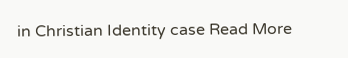in Christian Identity case Read More